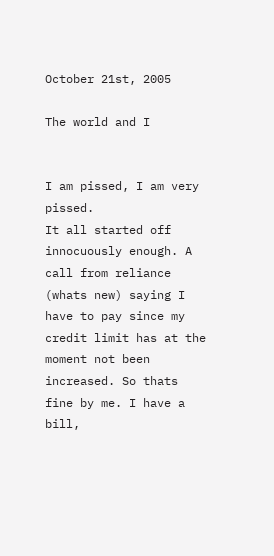October 21st, 2005

The world and I


I am pissed, I am very pissed.
It all started off innocuously enough. A call from reliance (whats new) saying I have to pay since my credit limit has at the moment not been increased. So thats fine by me. I have a bill,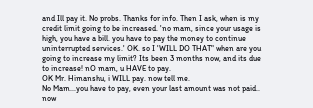and Ill pay it. No probs. Thanks for info. Then I ask, when is my credit limit going to be increased. 'no mam, since your usage is high, you have a bill. you have to pay the money to continue uninterrupted services.' OK. so I 'WILL DO THAT" when are you going to increase my limit? Its been 3 months now, and its due to increase! nO mam, u HAVE to pay.
OK Mr. Himanshu, i WILL pay. now tell me.
No Mam...you have to pay, even your last amount was not paid..
now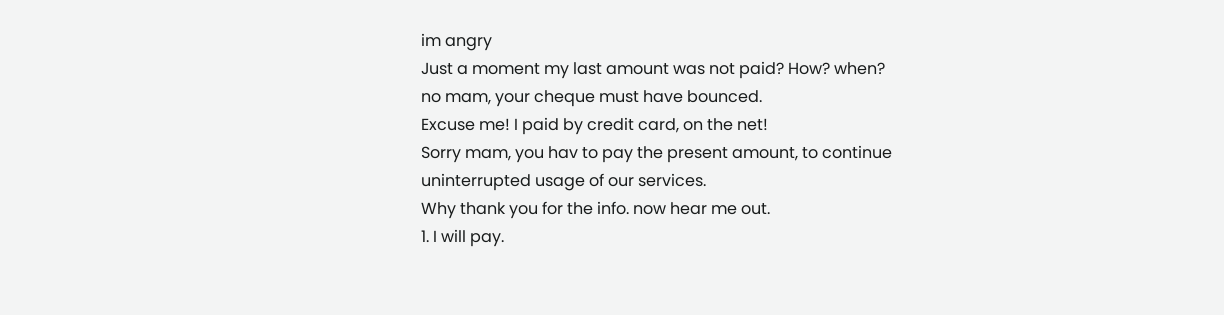im angry
Just a moment my last amount was not paid? How? when?
no mam, your cheque must have bounced.
Excuse me! I paid by credit card, on the net!
Sorry mam, you hav to pay the present amount, to continue uninterrupted usage of our services.
Why thank you for the info. now hear me out.
1. I will pay.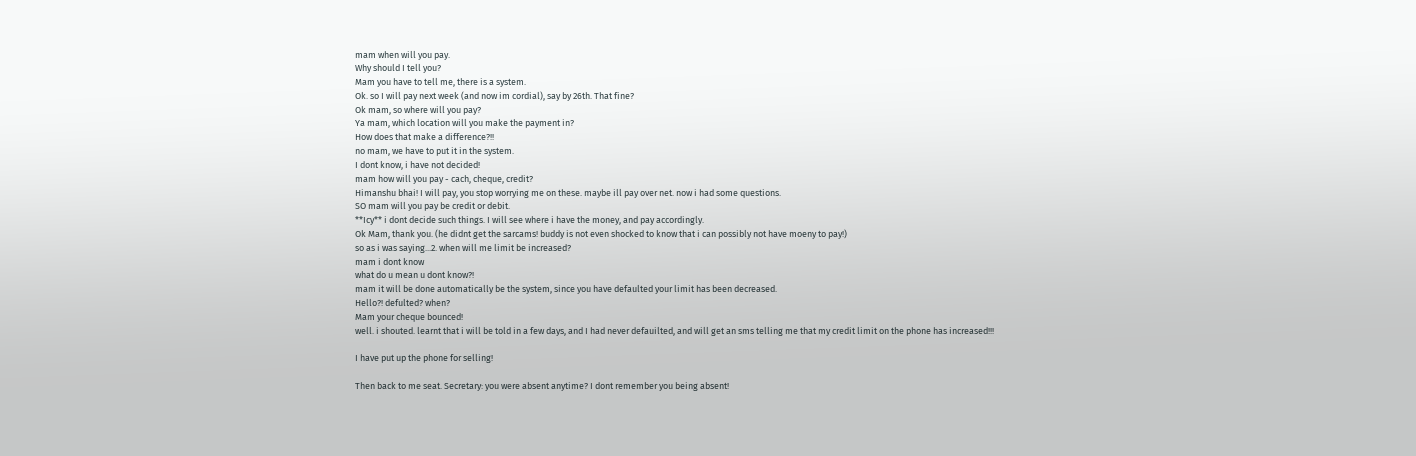mam when will you pay.
Why should I tell you?
Mam you have to tell me, there is a system.
Ok. so I will pay next week (and now im cordial), say by 26th. That fine?
Ok mam, so where will you pay?
Ya mam, which location will you make the payment in?
How does that make a difference?!!
no mam, we have to put it in the system.
I dont know, i have not decided!
mam how will you pay - cach, cheque, credit?
Himanshu bhai! I will pay, you stop worrying me on these. maybe ill pay over net. now i had some questions.
SO mam will you pay be credit or debit.
**Icy** i dont decide such things. I will see where i have the money, and pay accordingly.
Ok Mam, thank you. (he didnt get the sarcams! buddy is not even shocked to know that i can possibly not have moeny to pay!)
so as i was saying...2. when will me limit be increased?
mam i dont know
what do u mean u dont know?!
mam it will be done automatically be the system, since you have defaulted your limit has been decreased.
Hello?! defulted? when?
Mam your cheque bounced!
well. i shouted. learnt that i will be told in a few days, and I had never defauilted, and will get an sms telling me that my credit limit on the phone has increased!!!

I have put up the phone for selling!

Then back to me seat. Secretary: you were absent anytime? I dont remember you being absent!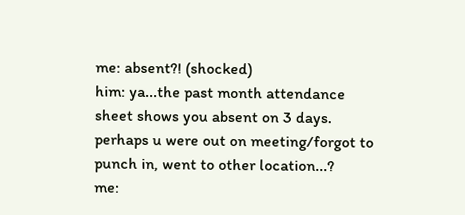me: absent?! (shocked)
him: ya...the past month attendance sheet shows you absent on 3 days. perhaps u were out on meeting/forgot to punch in, went to other location...?
me: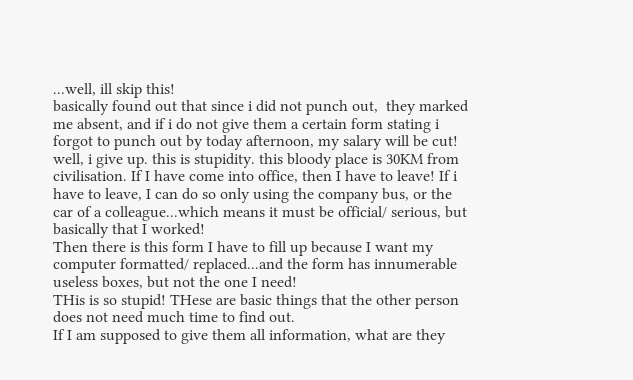...well, ill skip this!
basically found out that since i did not punch out,  they marked me absent, and if i do not give them a certain form stating i forgot to punch out by today afternoon, my salary will be cut!
well, i give up. this is stupidity. this bloody place is 30KM from civilisation. If I have come into office, then I have to leave! If i have to leave, I can do so only using the company bus, or the car of a colleague...which means it must be official/ serious, but basically that I worked!
Then there is this form I have to fill up because I want my computer formatted/ replaced...and the form has innumerable useless boxes, but not the one I need!
THis is so stupid! THese are basic things that the other person does not need much time to find out.
If I am supposed to give them all information, what are they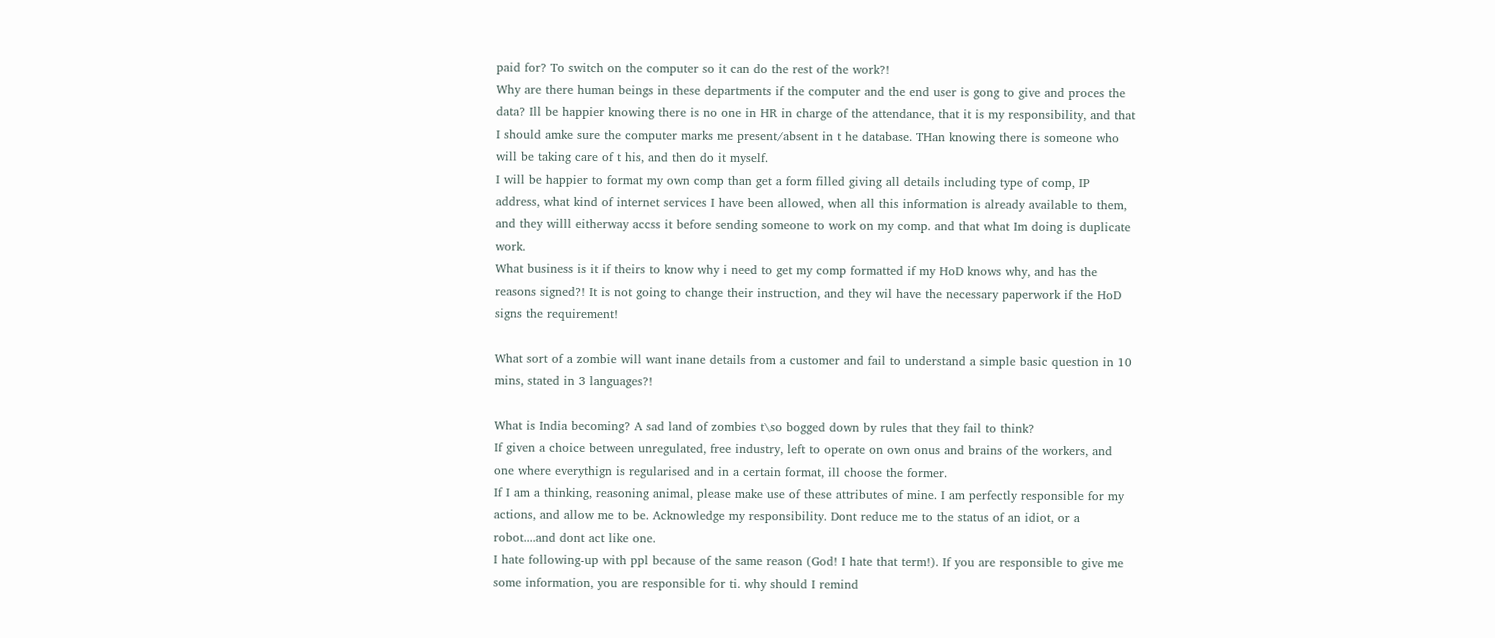paid for? To switch on the computer so it can do the rest of the work?!
Why are there human beings in these departments if the computer and the end user is gong to give and proces the data? Ill be happier knowing there is no one in HR in charge of the attendance, that it is my responsibility, and that I should amke sure the computer marks me present/absent in t he database. THan knowing there is someone who will be taking care of t his, and then do it myself.
I will be happier to format my own comp than get a form filled giving all details including type of comp, IP address, what kind of internet services I have been allowed, when all this information is already available to them, and they willl eitherway accss it before sending someone to work on my comp. and that what Im doing is duplicate work.
What business is it if theirs to know why i need to get my comp formatted if my HoD knows why, and has the reasons signed?! It is not going to change their instruction, and they wil have the necessary paperwork if the HoD signs the requirement!

What sort of a zombie will want inane details from a customer and fail to understand a simple basic question in 10 mins, stated in 3 languages?!

What is India becoming? A sad land of zombies t\so bogged down by rules that they fail to think?
If given a choice between unregulated, free industry, left to operate on own onus and brains of the workers, and one where everythign is regularised and in a certain format, ill choose the former.
If I am a thinking, reasoning animal, please make use of these attributes of mine. I am perfectly responsible for my actions, and allow me to be. Acknowledge my responsibility. Dont reduce me to the status of an idiot, or a robot....and dont act like one.
I hate following-up with ppl because of the same reason (God! I hate that term!). If you are responsible to give me some information, you are responsible for ti. why should I remind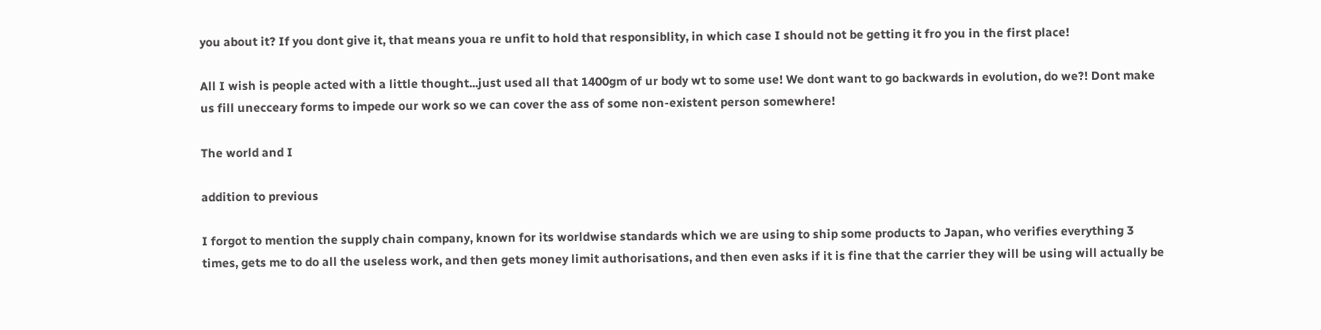you about it? If you dont give it, that means youa re unfit to hold that responsiblity, in which case I should not be getting it fro you in the first place!

All I wish is people acted with a little thought...just used all that 1400gm of ur body wt to some use! We dont want to go backwards in evolution, do we?! Dont make us fill unecceary forms to impede our work so we can cover the ass of some non-existent person somewhere!

The world and I

addition to previous

I forgot to mention the supply chain company, known for its worldwise standards which we are using to ship some products to Japan, who verifies everything 3 times, gets me to do all the useless work, and then gets money limit authorisations, and then even asks if it is fine that the carrier they will be using will actually be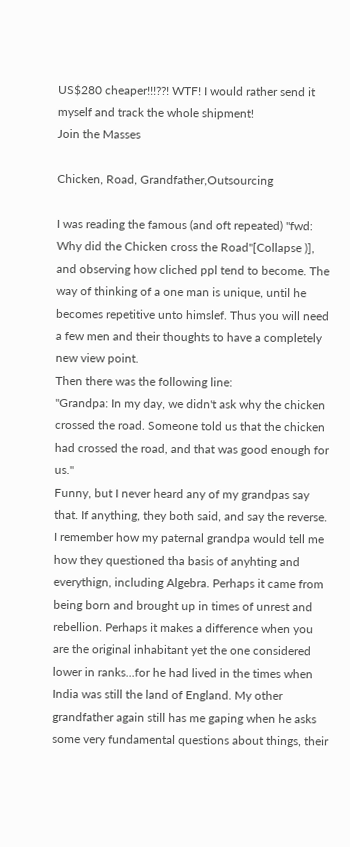US$280 cheaper!!!??! WTF! I would rather send it myself and track the whole shipment!
Join the Masses

Chicken, Road, Grandfather,Outsourcing

I was reading the famous (and oft repeated) "fwd: Why did the Chicken cross the Road"[Collapse )], and observing how cliched ppl tend to become. The way of thinking of a one man is unique, until he becomes repetitive unto himslef. Thus you will need a few men and their thoughts to have a completely new view point.
Then there was the following line:
"Grandpa: In my day, we didn't ask why the chicken crossed the road. Someone told us that the chicken had crossed the road, and that was good enough for us."
Funny, but I never heard any of my grandpas say that. If anything, they both said, and say the reverse. I remember how my paternal grandpa would tell me how they questioned tha basis of anyhting and everythign, including Algebra. Perhaps it came from being born and brought up in times of unrest and rebellion. Perhaps it makes a difference when you are the original inhabitant yet the one considered lower in ranks...for he had lived in the times when India was still the land of England. My other grandfather again still has me gaping when he asks some very fundamental questions about things, their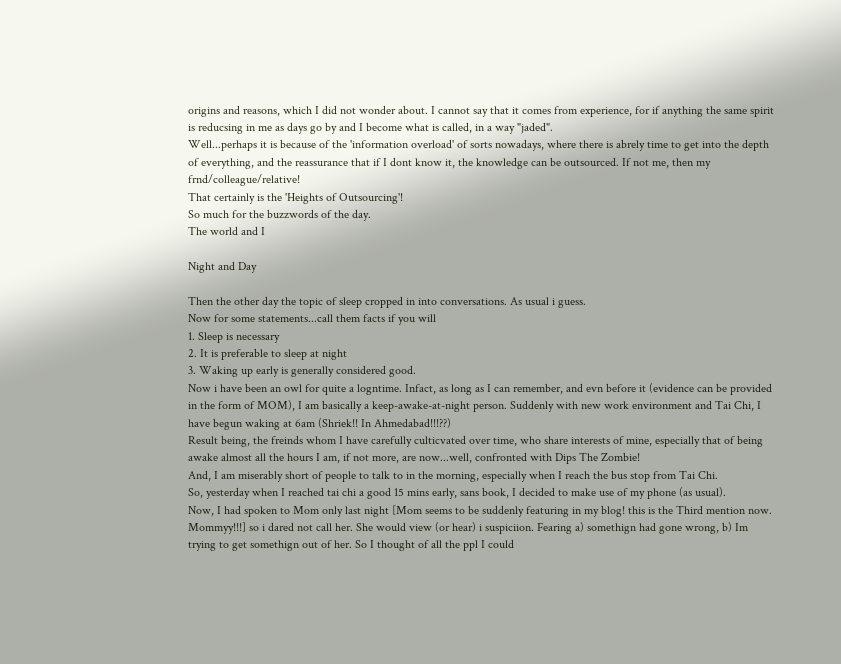origins and reasons, which I did not wonder about. I cannot say that it comes from experience, for if anything the same spirit is reducsing in me as days go by and I become what is called, in a way "jaded".
Well...perhaps it is because of the 'information overload' of sorts nowadays, where there is abrely time to get into the depth of everything, and the reassurance that if I dont know it, the knowledge can be outsourced. If not me, then my frnd/colleague/relative!
That certainly is the 'Heights of Outsourcing'!
So much for the buzzwords of the day.
The world and I

Night and Day

Then the other day the topic of sleep cropped in into conversations. As usual i guess.
Now for some statements...call them facts if you will
1. Sleep is necessary
2. It is preferable to sleep at night
3. Waking up early is generally considered good.
Now i have been an owl for quite a logntime. Infact, as long as I can remember, and evn before it (evidence can be provided in the form of MOM), I am basically a keep-awake-at-night person. Suddenly with new work environment and Tai Chi, I have begun waking at 6am (Shriek!! In Ahmedabad!!!??)
Result being, the freinds whom I have carefully culticvated over time, who share interests of mine, especially that of being awake almost all the hours I am, if not more, are now...well, confronted with Dips The Zombie!
And, I am miserably short of people to talk to in the morning, especially when I reach the bus stop from Tai Chi.
So, yesterday when I reached tai chi a good 15 mins early, sans book, I decided to make use of my phone (as usual).
Now, I had spoken to Mom only last night [Mom seems to be suddenly featuring in my blog! this is the Third mention now. Mommyy!!!] so i dared not call her. She would view (or hear) i suspiciion. Fearing a) somethign had gone wrong, b) Im trying to get somethign out of her. So I thought of all the ppl I could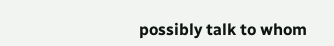possibly talk to whom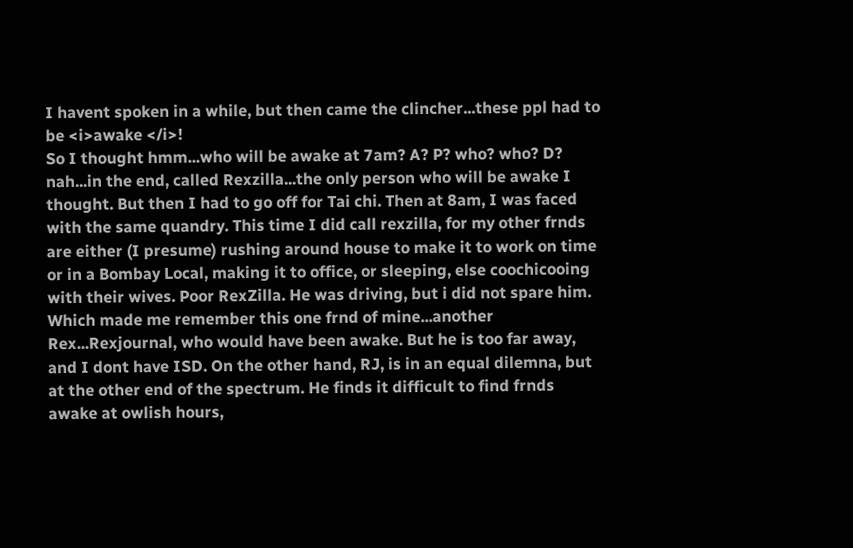I havent spoken in a while, but then came the clincher...these ppl had to be <i>awake </i>!
So I thought hmm...who will be awake at 7am? A? P? who? who? D? nah...in the end, called Rexzilla...the only person who will be awake I thought. But then I had to go off for Tai chi. Then at 8am, I was faced with the same quandry. This time I did call rexzilla, for my other frnds are either (I presume) rushing around house to make it to work on time or in a Bombay Local, making it to office, or sleeping, else coochicooing with their wives. Poor RexZilla. He was driving, but i did not spare him.
Which made me remember this one frnd of mine...another Rex...Rexjournal, who would have been awake. But he is too far away, and I dont have ISD. On the other hand, RJ, is in an equal dilemna, but at the other end of the spectrum. He finds it difficult to find frnds awake at owlish hours,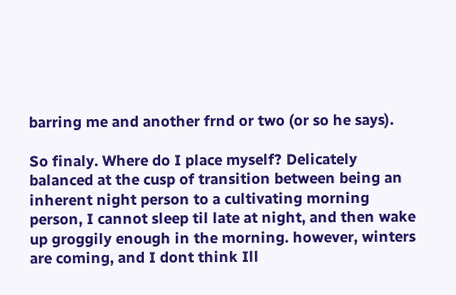barring me and another frnd or two (or so he says).

So finaly. Where do I place myself? Delicately balanced at the cusp of transition between being an inherent night person to a cultivating morning person, I cannot sleep til late at night, and then wake up groggily enough in the morning. however, winters are coming, and I dont think Ill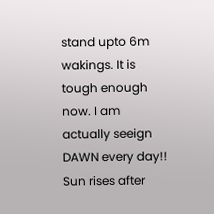stand upto 6m wakings. It is tough enough now. I am actually seeign DAWN every day!! Sun rises after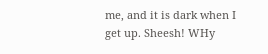me, and it is dark when I get up. Sheesh! WHy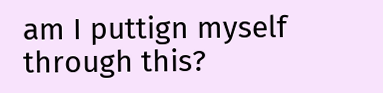am I puttign myself through this?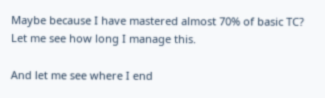Maybe because I have mastered almost 70% of basic TC? Let me see how long I manage this.

And let me see where I end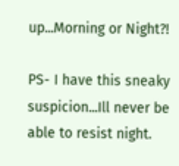up...Morning or Night?!

PS- I have this sneaky suspicion...Ill never be able to resist night.